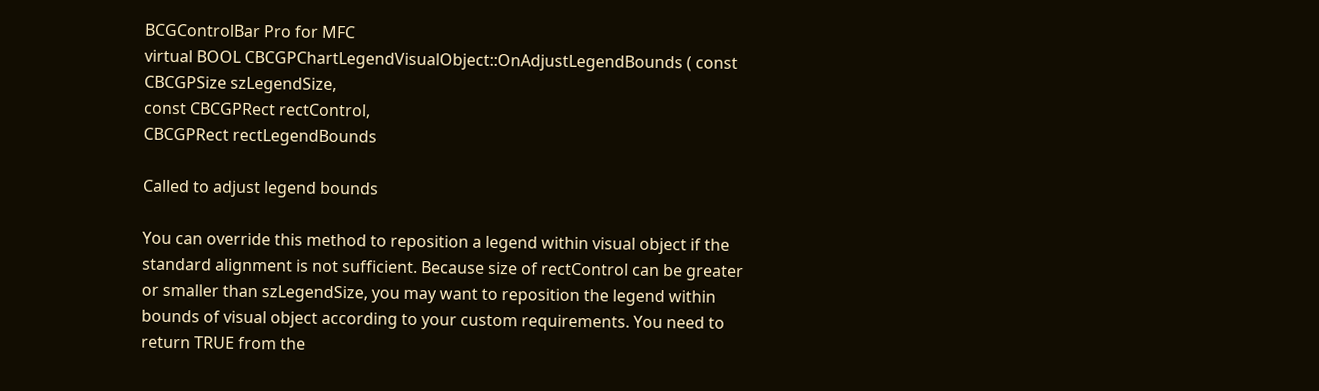BCGControlBar Pro for MFC
virtual BOOL CBCGPChartLegendVisualObject::OnAdjustLegendBounds ( const CBCGPSize szLegendSize,
const CBCGPRect rectControl,
CBCGPRect rectLegendBounds

Called to adjust legend bounds

You can override this method to reposition a legend within visual object if the standard alignment is not sufficient. Because size of rectControl can be greater or smaller than szLegendSize, you may want to reposition the legend within bounds of visual object according to your custom requirements. You need to return TRUE from the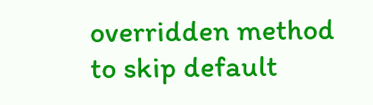overridden method to skip default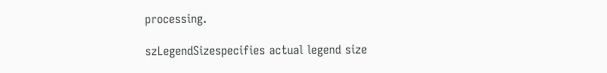processing.

szLegendSizespecifies actual legend size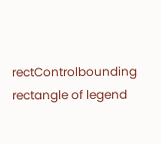rectControlbounding rectangle of legend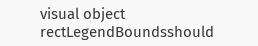visual object
rectLegendBoundsshould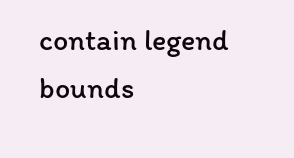contain legend bounds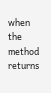when the method returns